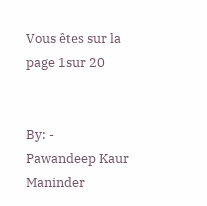Vous êtes sur la page 1sur 20


By: -
Pawandeep Kaur
Maninder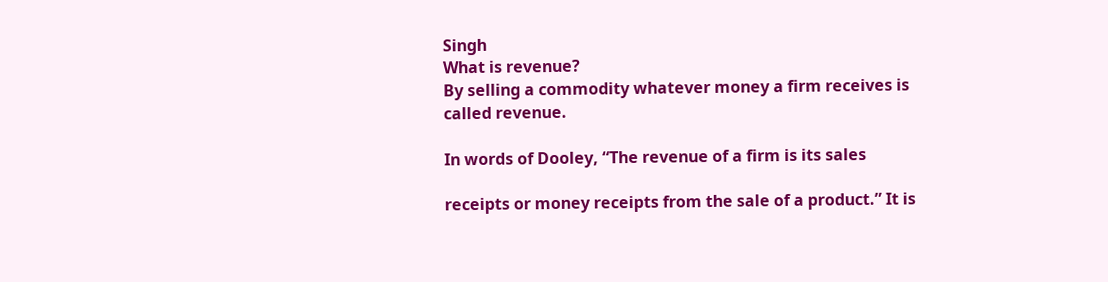Singh
What is revenue?
By selling a commodity whatever money a firm receives is
called revenue.

In words of Dooley, “The revenue of a firm is its sales

receipts or money receipts from the sale of a product.” It is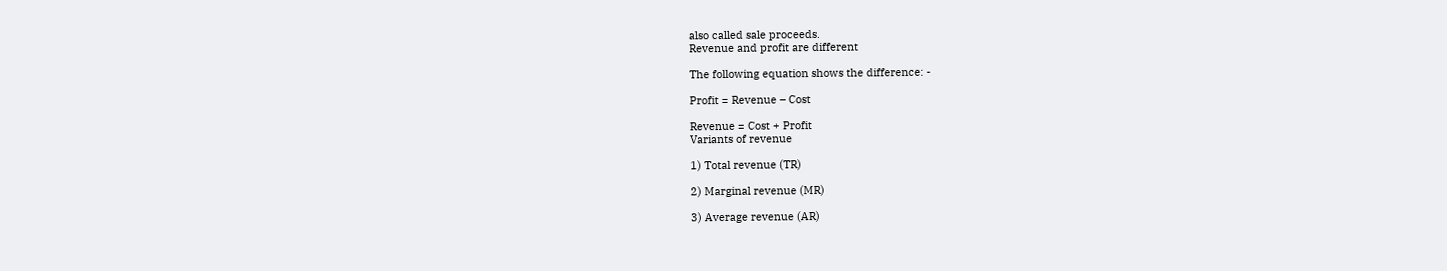also called sale proceeds.
Revenue and profit are different

The following equation shows the difference: -

Profit = Revenue – Cost

Revenue = Cost + Profit
Variants of revenue

1) Total revenue (TR)

2) Marginal revenue (MR)

3) Average revenue (AR)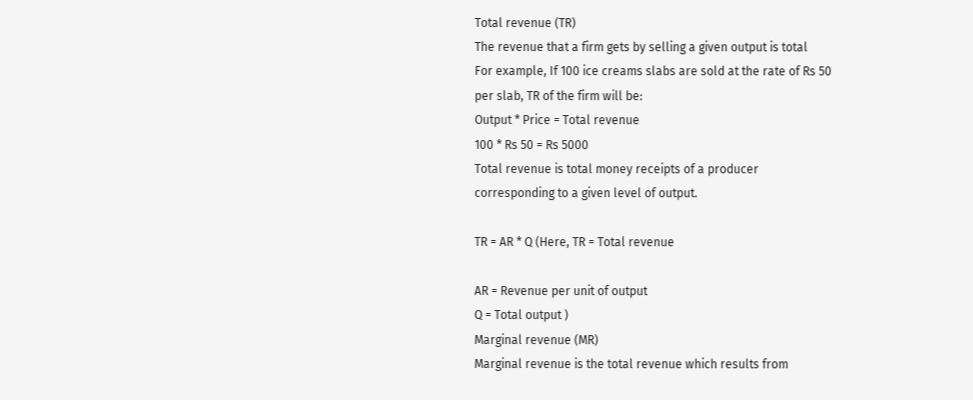Total revenue (TR)
The revenue that a firm gets by selling a given output is total
For example, If 100 ice creams slabs are sold at the rate of Rs 50
per slab, TR of the firm will be:
Output * Price = Total revenue
100 * Rs 50 = Rs 5000
Total revenue is total money receipts of a producer
corresponding to a given level of output.

TR = AR * Q (Here, TR = Total revenue

AR = Revenue per unit of output
Q = Total output )
Marginal revenue (MR)
Marginal revenue is the total revenue which results from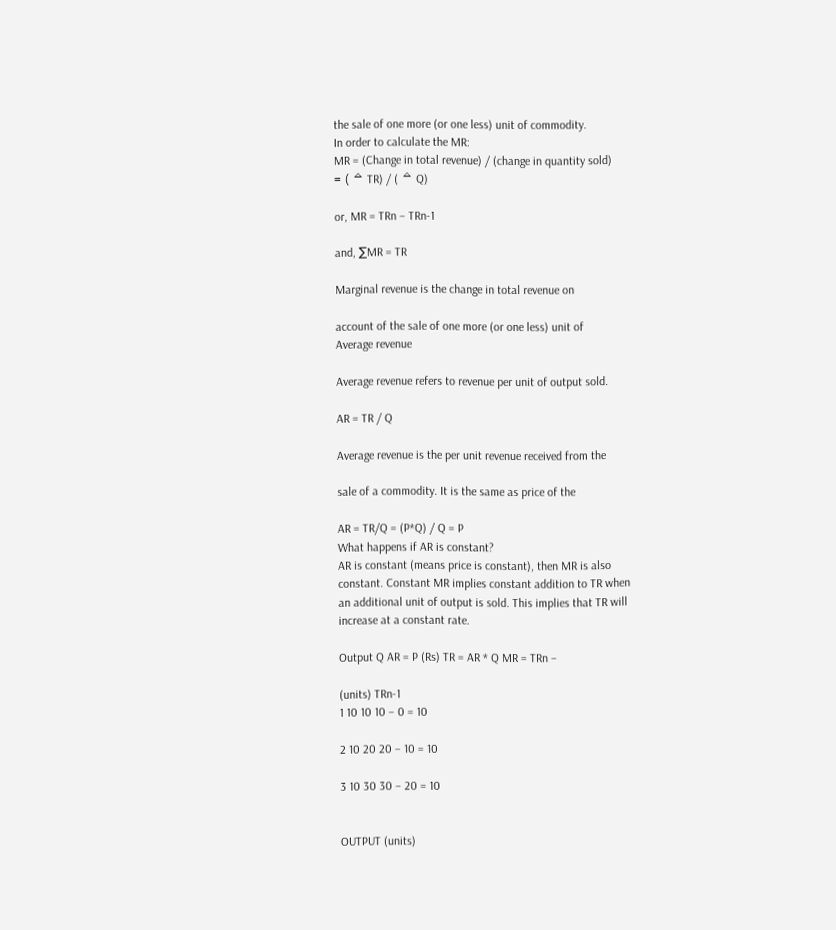the sale of one more (or one less) unit of commodity.
In order to calculate the MR:
MR = (Change in total revenue) / (change in quantity sold)
= ( ᅀ TR) / ( ᅀ Q)

or, MR = TRn – TRn-1

and, ∑MR = TR

Marginal revenue is the change in total revenue on

account of the sale of one more (or one less) unit of
Average revenue

Average revenue refers to revenue per unit of output sold.

AR = TR / Q

Average revenue is the per unit revenue received from the

sale of a commodity. It is the same as price of the

AR = TR/Q = (P*Q) / Q = P
What happens if AR is constant?
AR is constant (means price is constant), then MR is also
constant. Constant MR implies constant addition to TR when
an additional unit of output is sold. This implies that TR will
increase at a constant rate.

Output Q AR = P (Rs) TR = AR * Q MR = TRn –

(units) TRn-1
1 10 10 10 – 0 = 10

2 10 20 20 – 10 = 10

3 10 30 30 – 20 = 10


OUTPUT (units)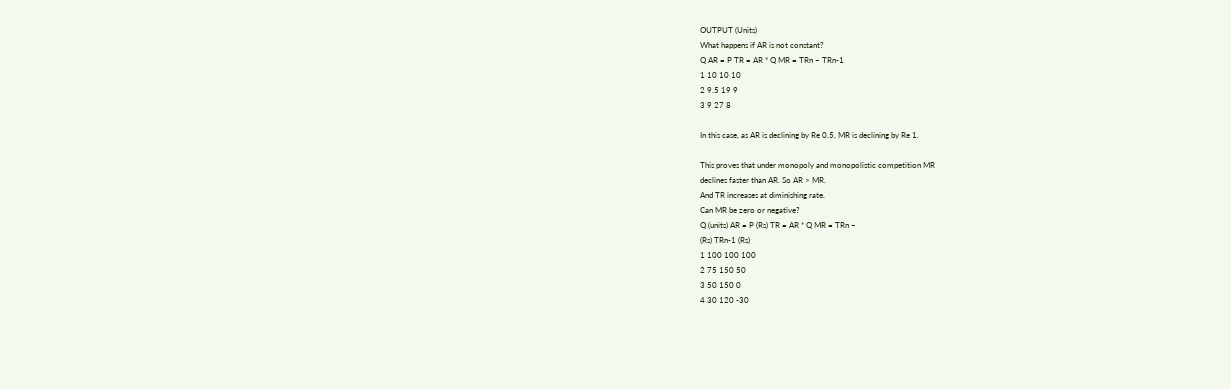OUTPUT (Units)
What happens if AR is not constant?
Q AR = P TR = AR * Q MR = TRn – TRn-1
1 10 10 10
2 9.5 19 9
3 9 27 8

In this case, as AR is declining by Re 0.5, MR is declining by Re 1.

This proves that under monopoly and monopolistic competition MR
declines faster than AR. So AR > MR.
And TR increases at diminishing rate.
Can MR be zero or negative?
Q (units) AR = P (Rs) TR = AR * Q MR = TRn –
(Rs) TRn-1 (Rs)
1 100 100 100
2 75 150 50
3 50 150 0
4 30 120 -30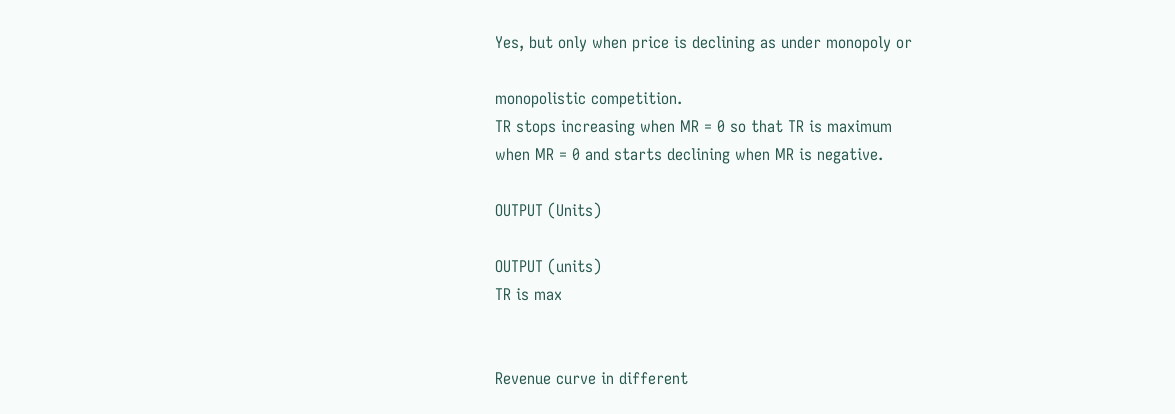Yes, but only when price is declining as under monopoly or

monopolistic competition.
TR stops increasing when MR = 0 so that TR is maximum
when MR = 0 and starts declining when MR is negative.

OUTPUT (Units)

OUTPUT (units)
TR is max


Revenue curve in different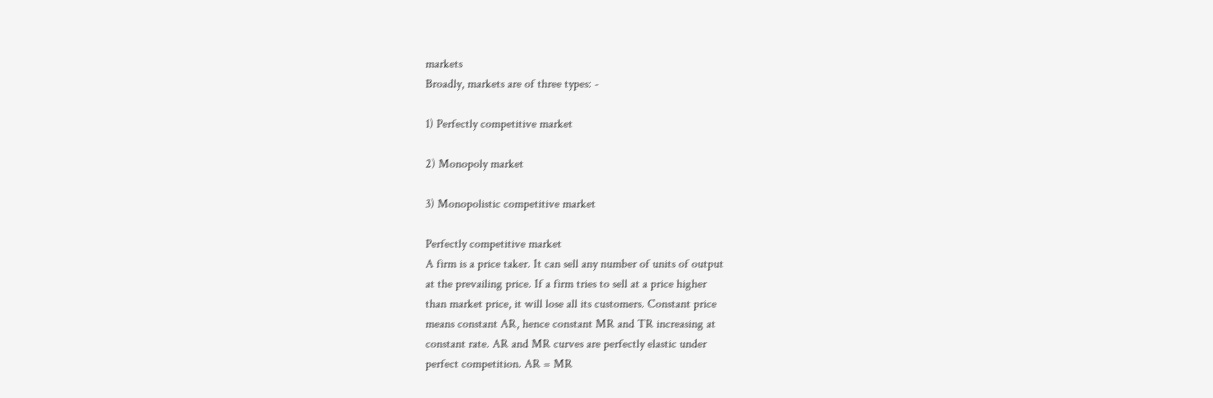markets
Broadly, markets are of three types: -

1) Perfectly competitive market

2) Monopoly market

3) Monopolistic competitive market

Perfectly competitive market
A firm is a price taker. It can sell any number of units of output
at the prevailing price. If a firm tries to sell at a price higher
than market price, it will lose all its customers. Constant price
means constant AR, hence constant MR and TR increasing at
constant rate. AR and MR curves are perfectly elastic under
perfect competition. AR = MR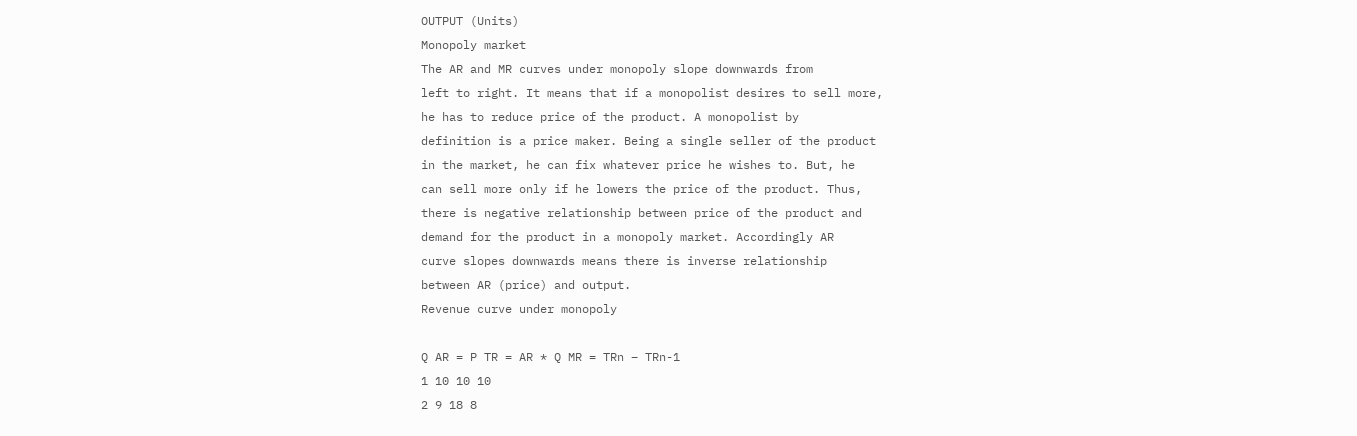OUTPUT (Units)
Monopoly market
The AR and MR curves under monopoly slope downwards from
left to right. It means that if a monopolist desires to sell more,
he has to reduce price of the product. A monopolist by
definition is a price maker. Being a single seller of the product
in the market, he can fix whatever price he wishes to. But, he
can sell more only if he lowers the price of the product. Thus,
there is negative relationship between price of the product and
demand for the product in a monopoly market. Accordingly AR
curve slopes downwards means there is inverse relationship
between AR (price) and output.
Revenue curve under monopoly

Q AR = P TR = AR * Q MR = TRn – TRn-1
1 10 10 10
2 9 18 8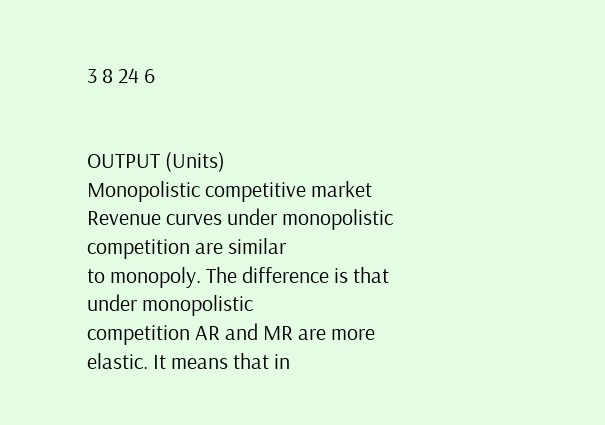3 8 24 6


OUTPUT (Units)
Monopolistic competitive market
Revenue curves under monopolistic competition are similar
to monopoly. The difference is that under monopolistic
competition AR and MR are more elastic. It means that in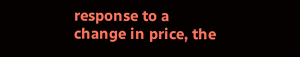response to a change in price, the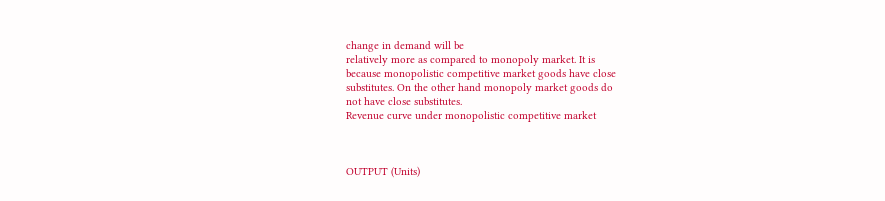change in demand will be
relatively more as compared to monopoly market. It is
because monopolistic competitive market goods have close
substitutes. On the other hand monopoly market goods do
not have close substitutes.
Revenue curve under monopolistic competitive market



OUTPUT (Units)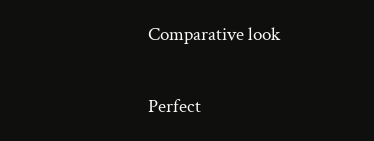Comparative look

Perfect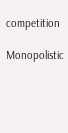competition

Monopolistic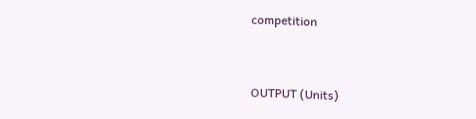competition


OUTPUT (Units)